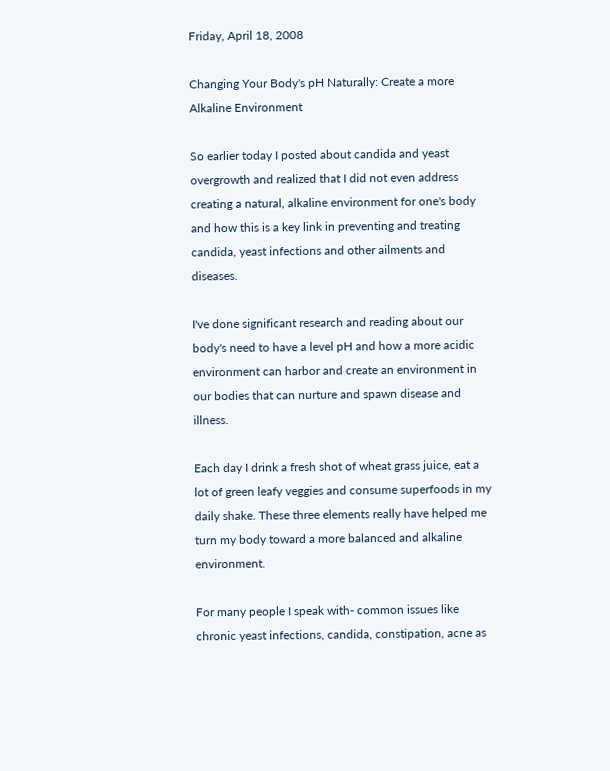Friday, April 18, 2008

Changing Your Body's pH Naturally: Create a more Alkaline Environment

So earlier today I posted about candida and yeast overgrowth and realized that I did not even address creating a natural, alkaline environment for one's body and how this is a key link in preventing and treating candida, yeast infections and other ailments and diseases.

I've done significant research and reading about our body's need to have a level pH and how a more acidic environment can harbor and create an environment in our bodies that can nurture and spawn disease and illness.

Each day I drink a fresh shot of wheat grass juice, eat a lot of green leafy veggies and consume superfoods in my daily shake. These three elements really have helped me turn my body toward a more balanced and alkaline environment.

For many people I speak with- common issues like chronic yeast infections, candida, constipation, acne as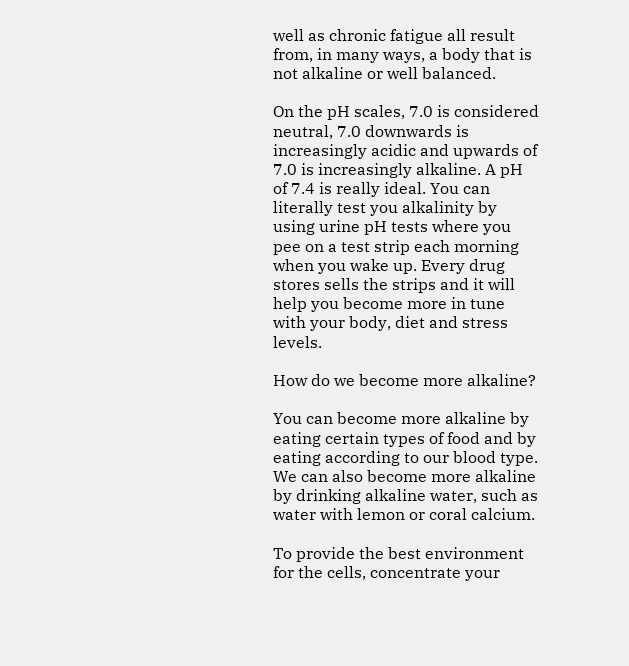well as chronic fatigue all result from, in many ways, a body that is not alkaline or well balanced.

On the pH scales, 7.0 is considered neutral, 7.0 downwards is increasingly acidic and upwards of 7.0 is increasingly alkaline. A pH of 7.4 is really ideal. You can literally test you alkalinity by using urine pH tests where you pee on a test strip each morning when you wake up. Every drug stores sells the strips and it will help you become more in tune with your body, diet and stress levels.

How do we become more alkaline?

You can become more alkaline by eating certain types of food and by eating according to our blood type. We can also become more alkaline by drinking alkaline water, such as water with lemon or coral calcium.

To provide the best environment for the cells, concentrate your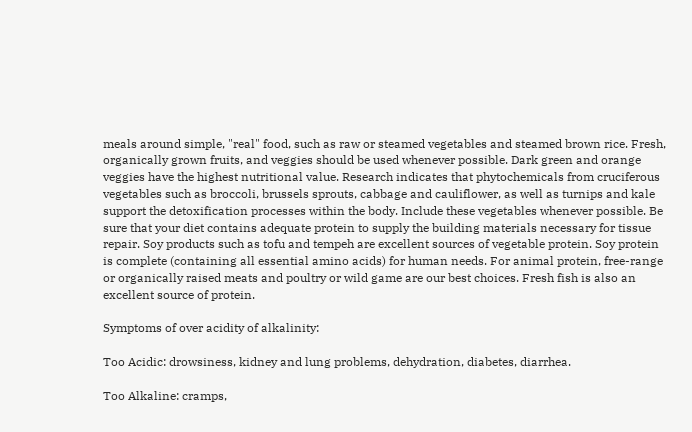meals around simple, "real" food, such as raw or steamed vegetables and steamed brown rice. Fresh, organically grown fruits, and veggies should be used whenever possible. Dark green and orange veggies have the highest nutritional value. Research indicates that phytochemicals from cruciferous vegetables such as broccoli, brussels sprouts, cabbage and cauliflower, as well as turnips and kale support the detoxification processes within the body. Include these vegetables whenever possible. Be sure that your diet contains adequate protein to supply the building materials necessary for tissue repair. Soy products such as tofu and tempeh are excellent sources of vegetable protein. Soy protein is complete (containing all essential amino acids) for human needs. For animal protein, free-range or organically raised meats and poultry or wild game are our best choices. Fresh fish is also an excellent source of protein.

Symptoms of over acidity of alkalinity:

Too Acidic: drowsiness, kidney and lung problems, dehydration, diabetes, diarrhea.

Too Alkaline: cramps,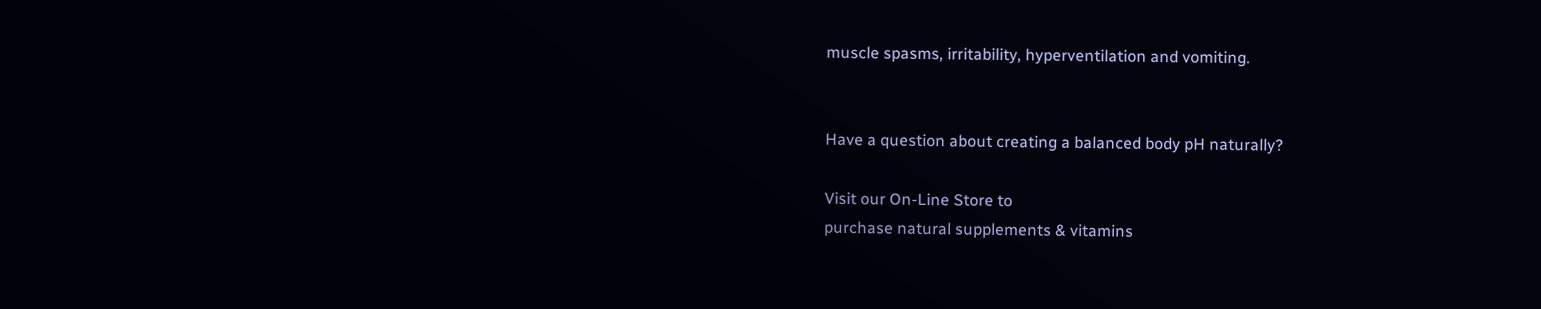muscle spasms, irritability, hyperventilation and vomiting.


Have a question about creating a balanced body pH naturally?

Visit our On-Line Store to
purchase natural supplements & vitamins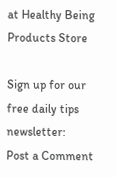at Healthy Being Products Store

Sign up for our free daily tips newsletter:
Post a Comment